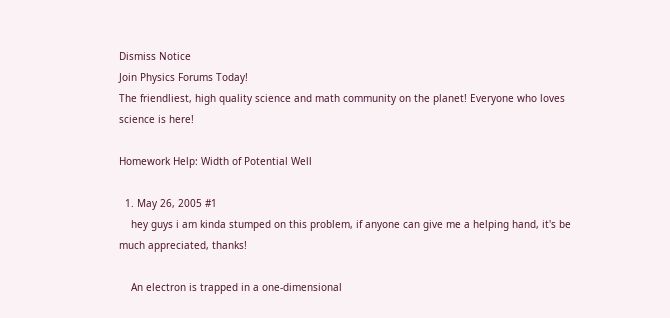Dismiss Notice
Join Physics Forums Today!
The friendliest, high quality science and math community on the planet! Everyone who loves science is here!

Homework Help: Width of Potential Well

  1. May 26, 2005 #1
    hey guys i am kinda stumped on this problem, if anyone can give me a helping hand, it's be much appreciated, thanks!

    An electron is trapped in a one-dimensional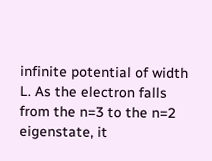infinite potential of width L. As the electron falls from the n=3 to the n=2 eigenstate, it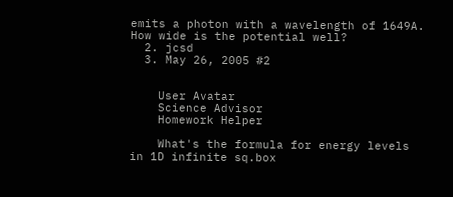emits a photon with a wavelength of 1649A. How wide is the potential well?
  2. jcsd
  3. May 26, 2005 #2


    User Avatar
    Science Advisor
    Homework Helper

    What's the formula for energy levels in 1D infinite sq.box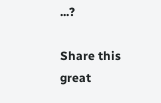...?

Share this great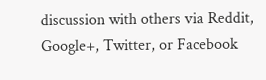discussion with others via Reddit, Google+, Twitter, or Facebook